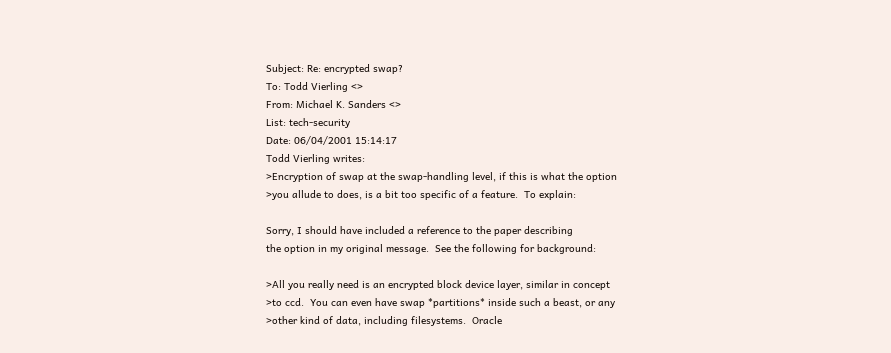Subject: Re: encrypted swap?
To: Todd Vierling <>
From: Michael K. Sanders <>
List: tech-security
Date: 06/04/2001 15:14:17
Todd Vierling writes:
>Encryption of swap at the swap-handling level, if this is what the option
>you allude to does, is a bit too specific of a feature.  To explain:

Sorry, I should have included a reference to the paper describing
the option in my original message.  See the following for background:

>All you really need is an encrypted block device layer, similar in concept
>to ccd.  You can even have swap *partitions* inside such a beast, or any
>other kind of data, including filesystems.  Oracle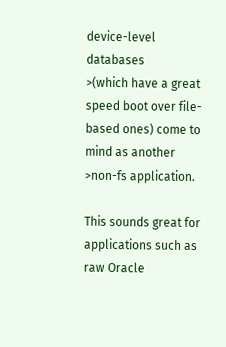device-level databases
>(which have a great speed boot over file-based ones) come to mind as another
>non-fs application.

This sounds great for applications such as raw Oracle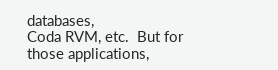databases,
Coda RVM, etc.  But for those applications,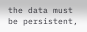the data must be persistent,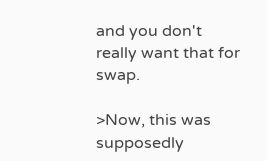and you don't really want that for swap.

>Now, this was supposedly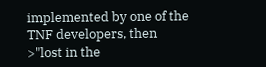implemented by one of the TNF developers, then
>"lost in the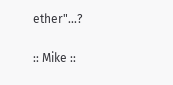ether"...?


:: Mike ::